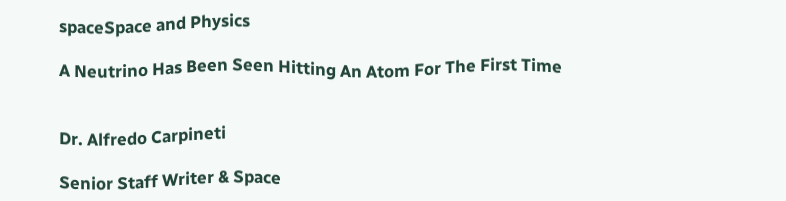spaceSpace and Physics

A Neutrino Has Been Seen Hitting An Atom For The First Time


Dr. Alfredo Carpineti

Senior Staff Writer & Space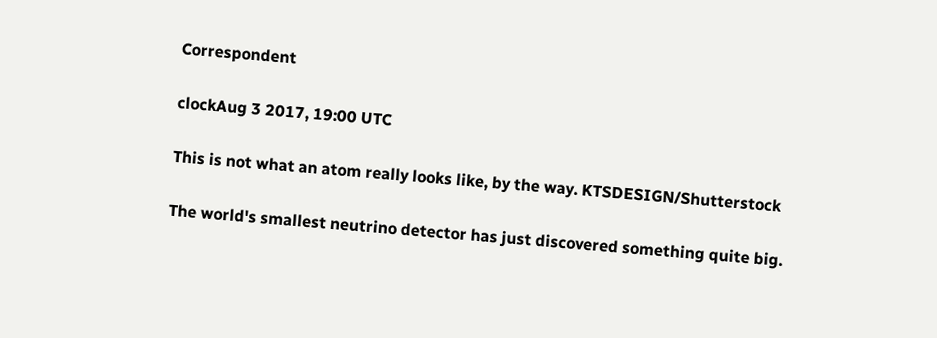Correspondent

clockAug 3 2017, 19:00 UTC

This is not what an atom really looks like, by the way. KTSDESIGN/Shutterstock

The world's smallest neutrino detector has just discovered something quite big.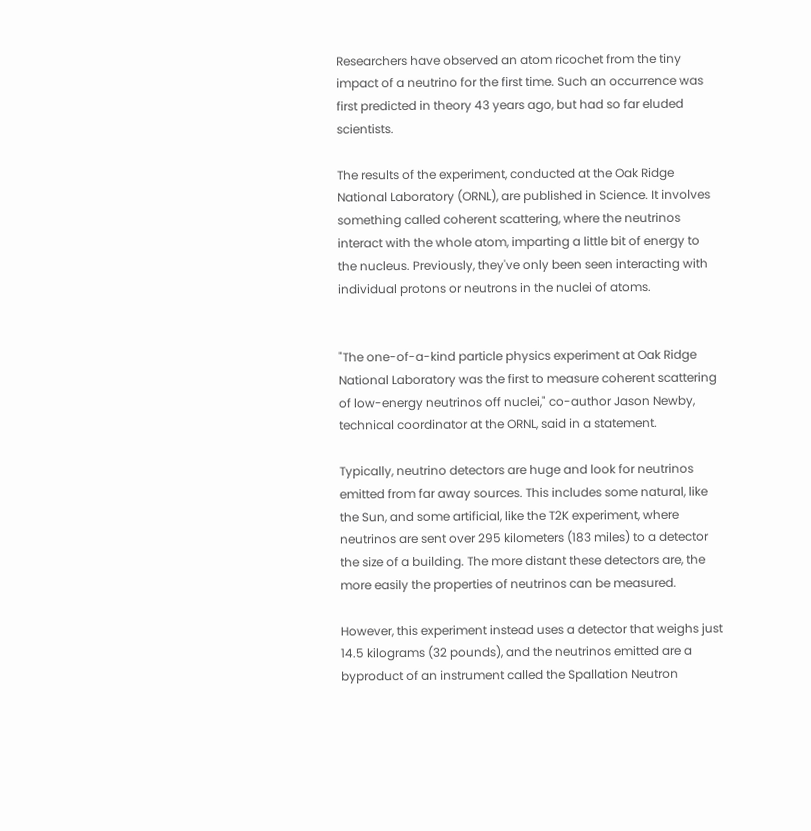Researchers have observed an atom ricochet from the tiny impact of a neutrino for the first time. Such an occurrence was first predicted in theory 43 years ago, but had so far eluded scientists.

The results of the experiment, conducted at the Oak Ridge National Laboratory (ORNL), are published in Science. It involves something called coherent scattering, where the neutrinos interact with the whole atom, imparting a little bit of energy to the nucleus. Previously, they've only been seen interacting with individual protons or neutrons in the nuclei of atoms.


"The one-of-a-kind particle physics experiment at Oak Ridge National Laboratory was the first to measure coherent scattering of low-energy neutrinos off nuclei," co-author Jason Newby, technical coordinator at the ORNL, said in a statement.

Typically, neutrino detectors are huge and look for neutrinos emitted from far away sources. This includes some natural, like the Sun, and some artificial, like the T2K experiment, where neutrinos are sent over 295 kilometers (183 miles) to a detector the size of a building. The more distant these detectors are, the more easily the properties of neutrinos can be measured.

However, this experiment instead uses a detector that weighs just 14.5 kilograms (32 pounds), and the neutrinos emitted are a byproduct of an instrument called the Spallation Neutron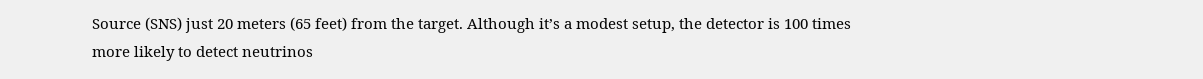Source (SNS) just 20 meters (65 feet) from the target. Although it’s a modest setup, the detector is 100 times more likely to detect neutrinos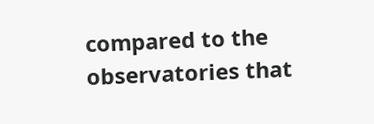compared to the observatories that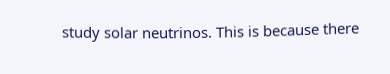study solar neutrinos. This is because there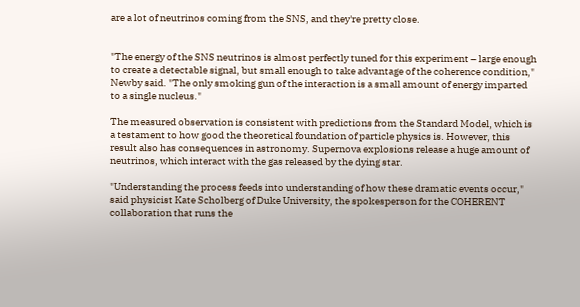are a lot of neutrinos coming from the SNS, and they're pretty close.


"The energy of the SNS neutrinos is almost perfectly tuned for this experiment – large enough to create a detectable signal, but small enough to take advantage of the coherence condition," Newby said. "The only smoking gun of the interaction is a small amount of energy imparted to a single nucleus."

The measured observation is consistent with predictions from the Standard Model, which is a testament to how good the theoretical foundation of particle physics is. However, this result also has consequences in astronomy. Supernova explosions release a huge amount of neutrinos, which interact with the gas released by the dying star.

"Understanding the process feeds into understanding of how these dramatic events occur," said physicist Kate Scholberg of Duke University, the spokesperson for the COHERENT collaboration that runs the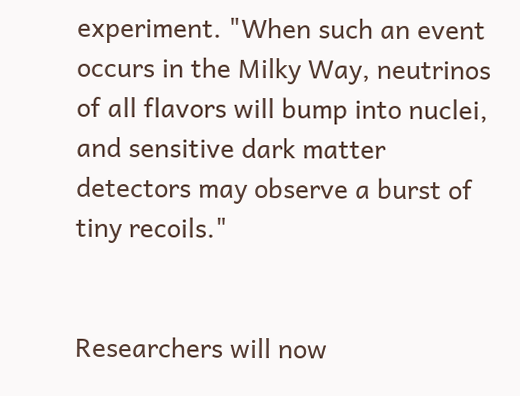experiment. "When such an event occurs in the Milky Way, neutrinos of all flavors will bump into nuclei, and sensitive dark matter detectors may observe a burst of tiny recoils."


Researchers will now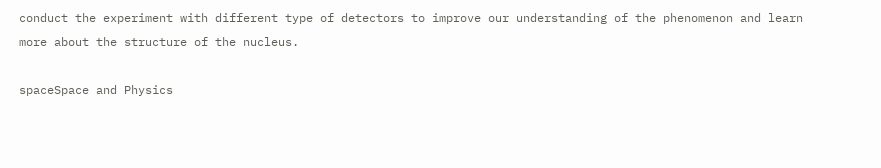conduct the experiment with different type of detectors to improve our understanding of the phenomenon and learn more about the structure of the nucleus.

spaceSpace and Physics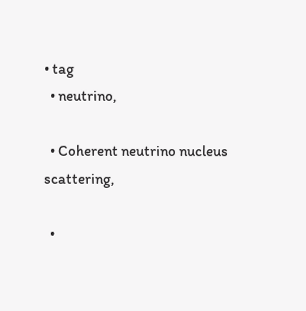• tag
  • neutrino,

  • Coherent neutrino nucleus scattering,

  •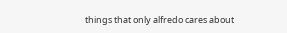things that only alfredo cares about